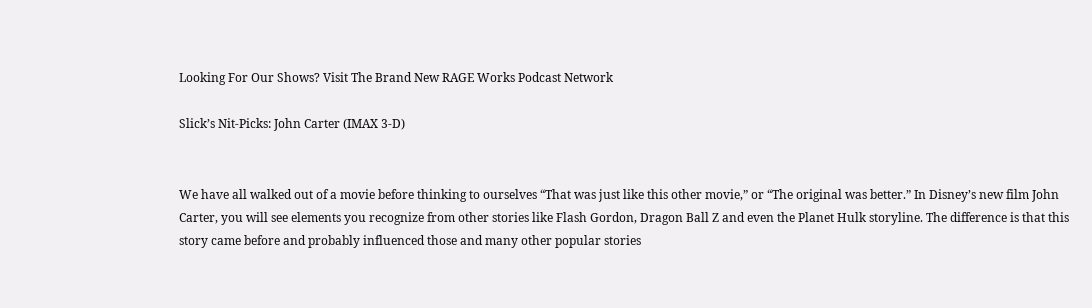Looking For Our Shows? Visit The Brand New RAGE Works Podcast Network

Slick’s Nit-Picks: John Carter (IMAX 3-D)


We have all walked out of a movie before thinking to ourselves “That was just like this other movie,” or “The original was better.” In Disney’s new film John Carter, you will see elements you recognize from other stories like Flash Gordon, Dragon Ball Z and even the Planet Hulk storyline. The difference is that this story came before and probably influenced those and many other popular stories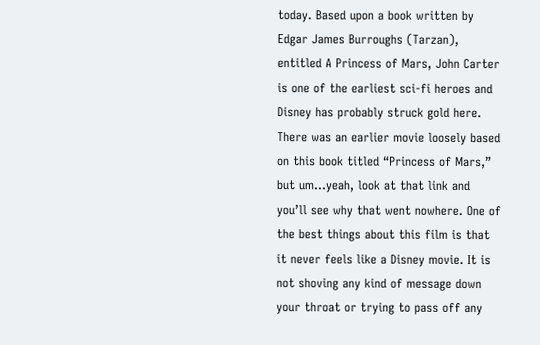today. Based upon a book written by Edgar James Burroughs (Tarzan), entitled A Princess of Mars, John Carter is one of the earliest sci-fi heroes and Disney has probably struck gold here. There was an earlier movie loosely based on this book titled “Princess of Mars,” but um…yeah, look at that link and you’ll see why that went nowhere. One of the best things about this film is that it never feels like a Disney movie. It is not shoving any kind of message down your throat or trying to pass off any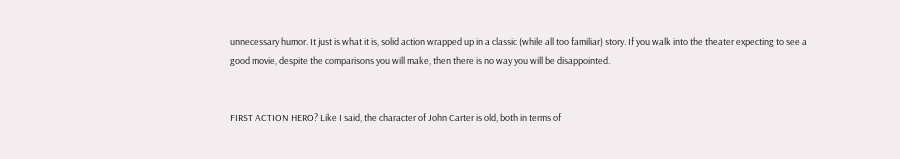unnecessary humor. It just is what it is, solid action wrapped up in a classic (while all too familiar) story. If you walk into the theater expecting to see a good movie, despite the comparisons you will make, then there is no way you will be disappointed.


FIRST ACTION HERO? Like I said, the character of John Carter is old, both in terms of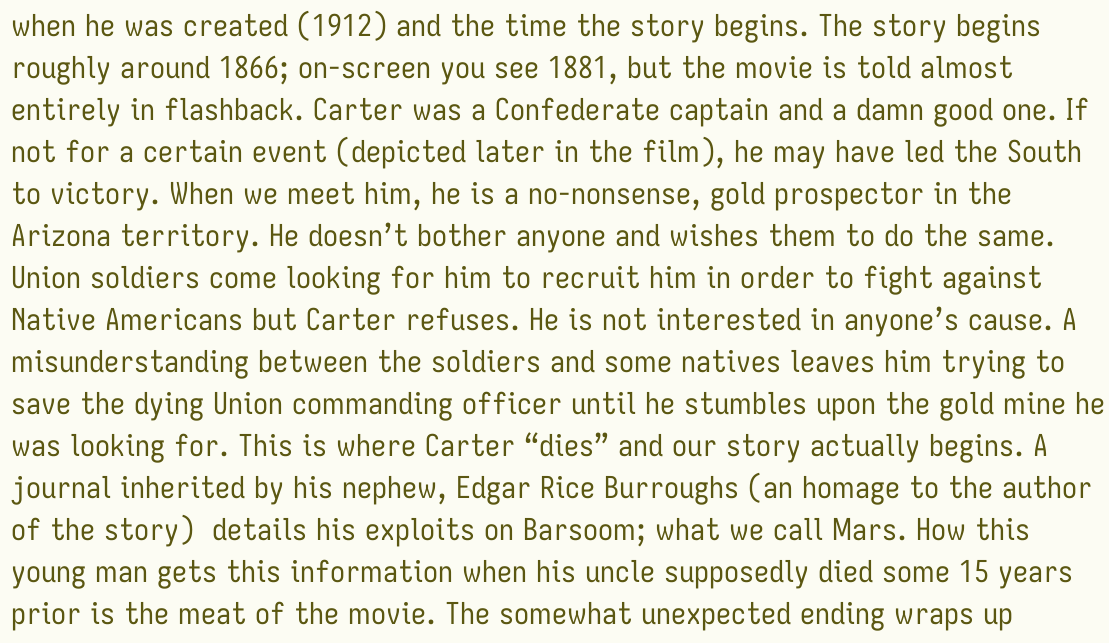when he was created (1912) and the time the story begins. The story begins roughly around 1866; on-screen you see 1881, but the movie is told almost entirely in flashback. Carter was a Confederate captain and a damn good one. If not for a certain event (depicted later in the film), he may have led the South to victory. When we meet him, he is a no-nonsense, gold prospector in the Arizona territory. He doesn’t bother anyone and wishes them to do the same. Union soldiers come looking for him to recruit him in order to fight against Native Americans but Carter refuses. He is not interested in anyone’s cause. A misunderstanding between the soldiers and some natives leaves him trying to save the dying Union commanding officer until he stumbles upon the gold mine he was looking for. This is where Carter “dies” and our story actually begins. A journal inherited by his nephew, Edgar Rice Burroughs (an homage to the author of the story)  details his exploits on Barsoom; what we call Mars. How this young man gets this information when his uncle supposedly died some 15 years prior is the meat of the movie. The somewhat unexpected ending wraps up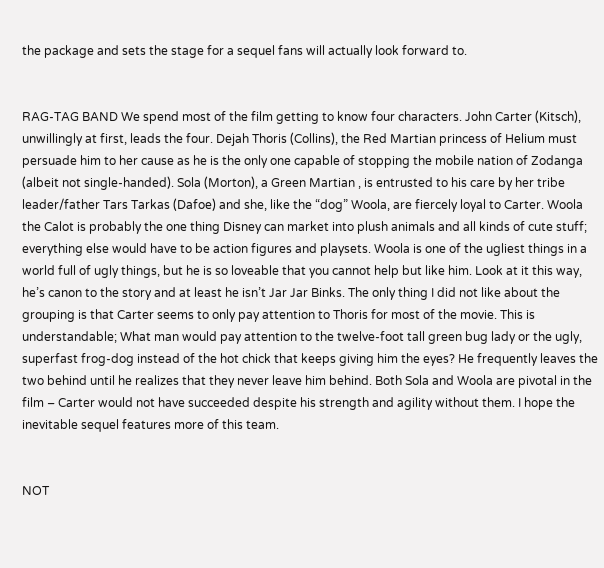the package and sets the stage for a sequel fans will actually look forward to.


RAG-TAG BAND We spend most of the film getting to know four characters. John Carter (Kitsch), unwillingly at first, leads the four. Dejah Thoris (Collins), the Red Martian princess of Helium must persuade him to her cause as he is the only one capable of stopping the mobile nation of Zodanga (albeit not single-handed). Sola (Morton), a Green Martian , is entrusted to his care by her tribe leader/father Tars Tarkas (Dafoe) and she, like the “dog” Woola, are fiercely loyal to Carter. Woola the Calot is probably the one thing Disney can market into plush animals and all kinds of cute stuff; everything else would have to be action figures and playsets. Woola is one of the ugliest things in a world full of ugly things, but he is so loveable that you cannot help but like him. Look at it this way, he’s canon to the story and at least he isn’t Jar Jar Binks. The only thing I did not like about the grouping is that Carter seems to only pay attention to Thoris for most of the movie. This is understandable; What man would pay attention to the twelve-foot tall green bug lady or the ugly, superfast frog-dog instead of the hot chick that keeps giving him the eyes? He frequently leaves the two behind until he realizes that they never leave him behind. Both Sola and Woola are pivotal in the film – Carter would not have succeeded despite his strength and agility without them. I hope the inevitable sequel features more of this team.


NOT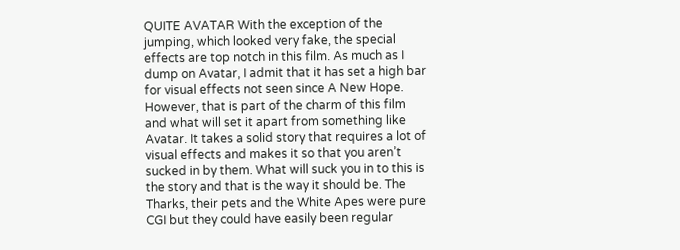QUITE AVATAR With the exception of the jumping, which looked very fake, the special effects are top notch in this film. As much as I dump on Avatar, I admit that it has set a high bar for visual effects not seen since A New Hope. However, that is part of the charm of this film and what will set it apart from something like Avatar. It takes a solid story that requires a lot of visual effects and makes it so that you aren’t sucked in by them. What will suck you in to this is the story and that is the way it should be. The Tharks, their pets and the White Apes were pure CGI but they could have easily been regular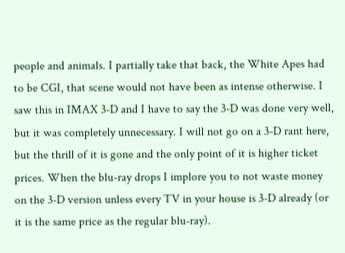people and animals. I partially take that back, the White Apes had to be CGI, that scene would not have been as intense otherwise. I saw this in IMAX 3-D and I have to say the 3-D was done very well, but it was completely unnecessary. I will not go on a 3-D rant here, but the thrill of it is gone and the only point of it is higher ticket prices. When the blu-ray drops I implore you to not waste money on the 3-D version unless every TV in your house is 3-D already (or it is the same price as the regular blu-ray).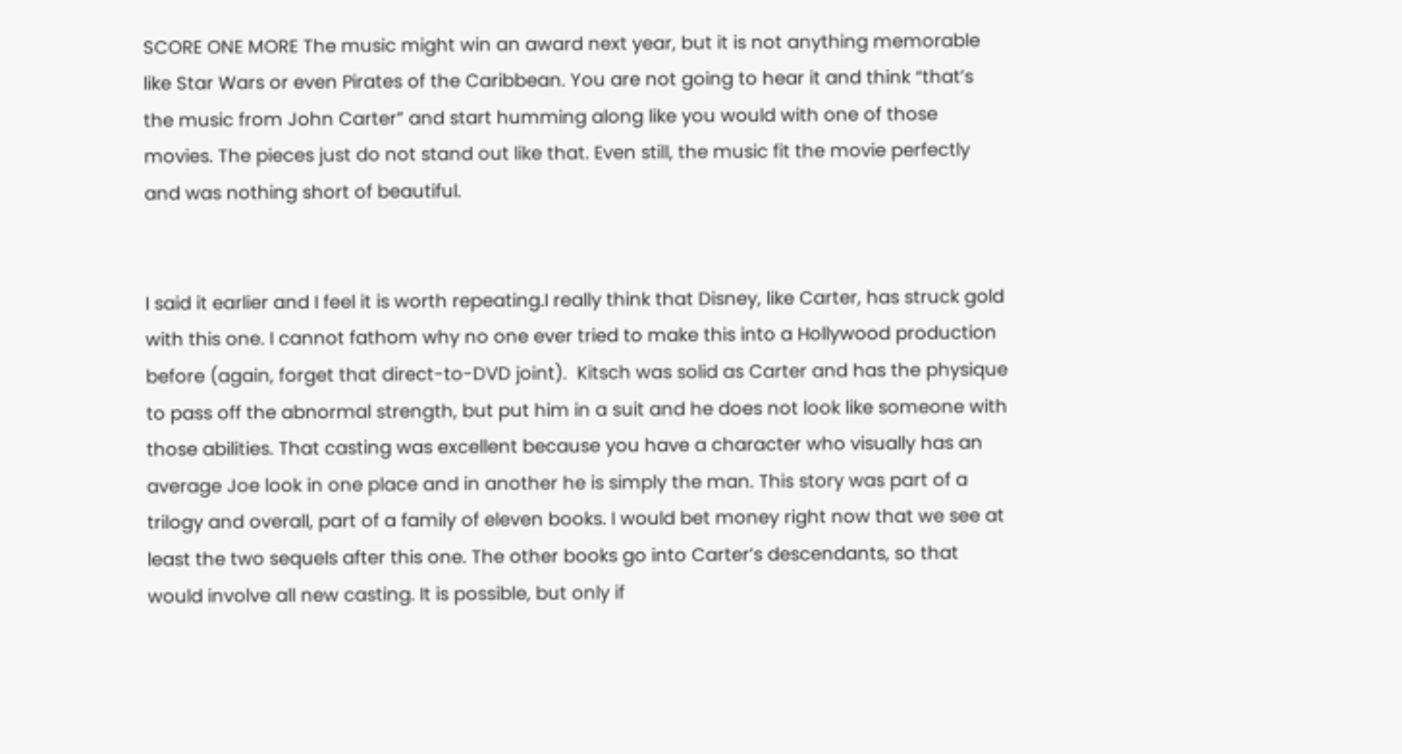SCORE ONE MORE The music might win an award next year, but it is not anything memorable like Star Wars or even Pirates of the Caribbean. You are not going to hear it and think “that’s the music from John Carter” and start humming along like you would with one of those movies. The pieces just do not stand out like that. Even still, the music fit the movie perfectly and was nothing short of beautiful.


I said it earlier and I feel it is worth repeating.I really think that Disney, like Carter, has struck gold with this one. I cannot fathom why no one ever tried to make this into a Hollywood production before (again, forget that direct-to-DVD joint).  Kitsch was solid as Carter and has the physique to pass off the abnormal strength, but put him in a suit and he does not look like someone with those abilities. That casting was excellent because you have a character who visually has an average Joe look in one place and in another he is simply the man. This story was part of a trilogy and overall, part of a family of eleven books. I would bet money right now that we see at least the two sequels after this one. The other books go into Carter’s descendants, so that would involve all new casting. It is possible, but only if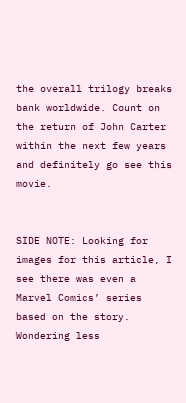the overall trilogy breaks bank worldwide. Count on the return of John Carter within the next few years and definitely go see this movie.


SIDE NOTE: Looking for images for this article, I see there was even a Marvel Comics’ series based on the story. Wondering less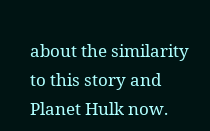about the similarity to this story and Planet Hulk now.